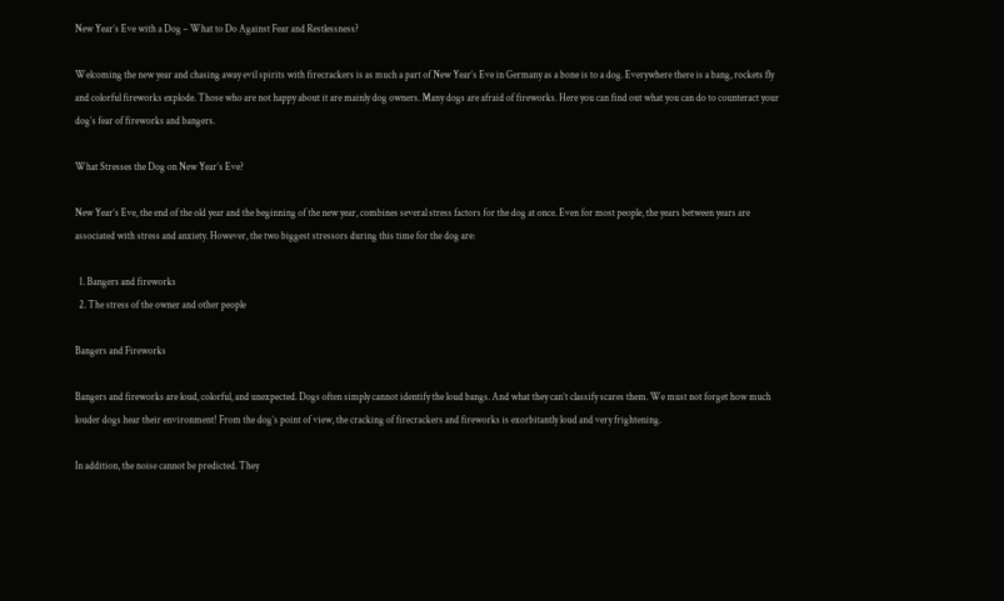New Year’s Eve with a Dog – What to Do Against Fear and Restlessness?

Welcoming the new year and chasing away evil spirits with firecrackers is as much a part of New Year’s Eve in Germany as a bone is to a dog. Everywhere there is a bang, rockets fly and colorful fireworks explode. Those who are not happy about it are mainly dog owners. Many dogs are afraid of fireworks. Here you can find out what you can do to counteract your dog’s fear of fireworks and bangers.

What Stresses the Dog on New Year’s Eve?

New Year’s Eve, the end of the old year and the beginning of the new year, combines several stress factors for the dog at once. Even for most people, the years between years are associated with stress and anxiety. However, the two biggest stressors during this time for the dog are:

  1. Bangers and fireworks
  2. The stress of the owner and other people

Bangers and Fireworks

Bangers and fireworks are loud, colorful, and unexpected. Dogs often simply cannot identify the loud bangs. And what they can’t classify scares them. We must not forget how much louder dogs hear their environment! From the dog’s point of view, the cracking of firecrackers and fireworks is exorbitantly loud and very frightening.

In addition, the noise cannot be predicted. They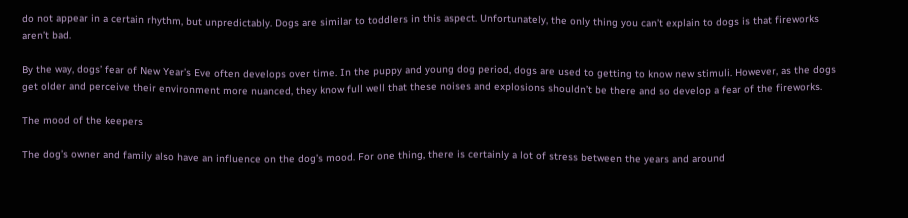do not appear in a certain rhythm, but unpredictably. Dogs are similar to toddlers in this aspect. Unfortunately, the only thing you can’t explain to dogs is that fireworks aren’t bad.

By the way, dogs’ fear of New Year’s Eve often develops over time. In the puppy and young dog period, dogs are used to getting to know new stimuli. However, as the dogs get older and perceive their environment more nuanced, they know full well that these noises and explosions shouldn’t be there and so develop a fear of the fireworks.

The mood of the keepers

The dog’s owner and family also have an influence on the dog’s mood. For one thing, there is certainly a lot of stress between the years and around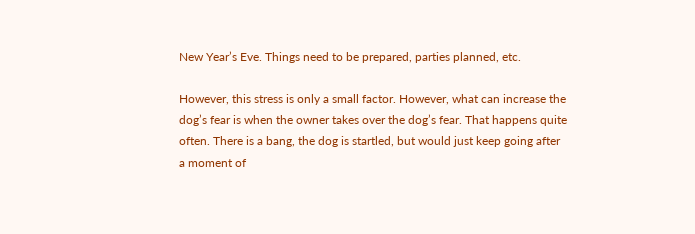New Year’s Eve. Things need to be prepared, parties planned, etc.

However, this stress is only a small factor. However, what can increase the dog’s fear is when the owner takes over the dog’s fear. That happens quite often. There is a bang, the dog is startled, but would just keep going after a moment of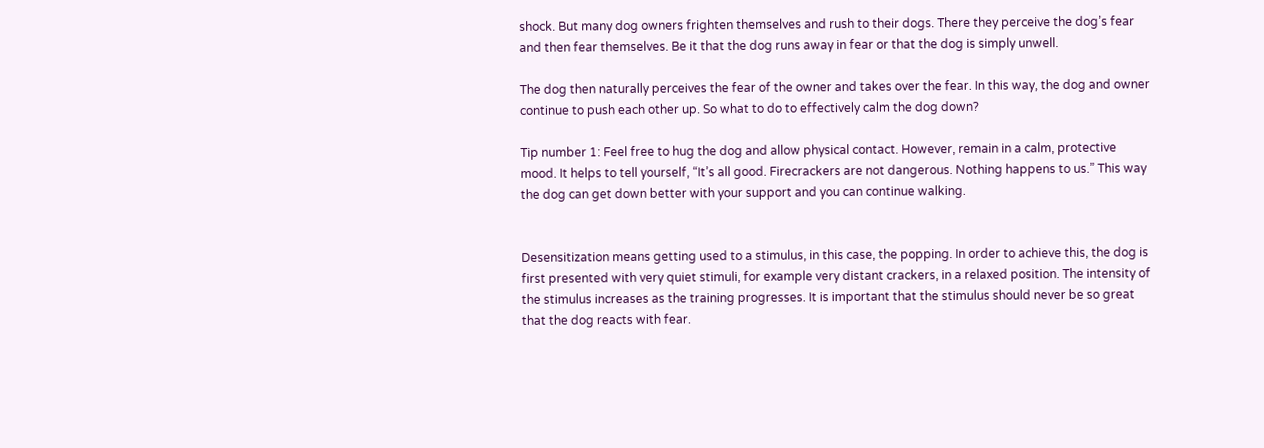shock. But many dog owners frighten themselves and rush to their dogs. There they perceive the dog’s fear and then fear themselves. Be it that the dog runs away in fear or that the dog is simply unwell.

The dog then naturally perceives the fear of the owner and takes over the fear. In this way, the dog and owner continue to push each other up. So what to do to effectively calm the dog down?

Tip number 1: Feel free to hug the dog and allow physical contact. However, remain in a calm, protective mood. It helps to tell yourself, “It’s all good. Firecrackers are not dangerous. Nothing happens to us.” This way the dog can get down better with your support and you can continue walking.


Desensitization means getting used to a stimulus, in this case, the popping. In order to achieve this, the dog is first presented with very quiet stimuli, for example very distant crackers, in a relaxed position. The intensity of the stimulus increases as the training progresses. It is important that the stimulus should never be so great that the dog reacts with fear.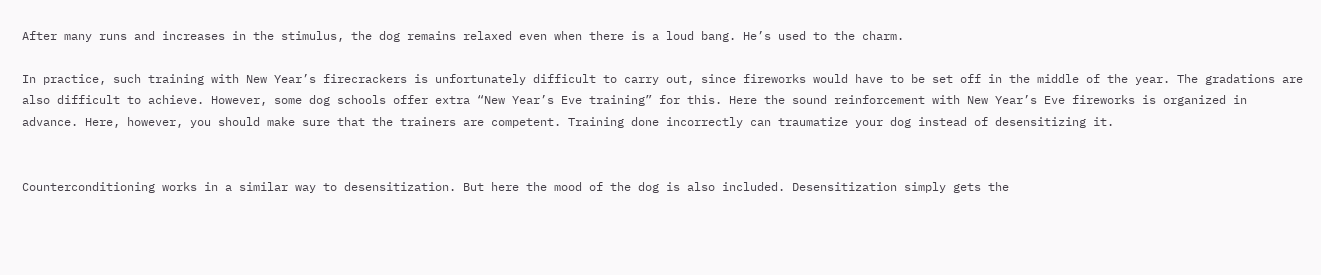After many runs and increases in the stimulus, the dog remains relaxed even when there is a loud bang. He’s used to the charm.

In practice, such training with New Year’s firecrackers is unfortunately difficult to carry out, since fireworks would have to be set off in the middle of the year. The gradations are also difficult to achieve. However, some dog schools offer extra “New Year’s Eve training” for this. Here the sound reinforcement with New Year’s Eve fireworks is organized in advance. Here, however, you should make sure that the trainers are competent. Training done incorrectly can traumatize your dog instead of desensitizing it.


Counterconditioning works in a similar way to desensitization. But here the mood of the dog is also included. Desensitization simply gets the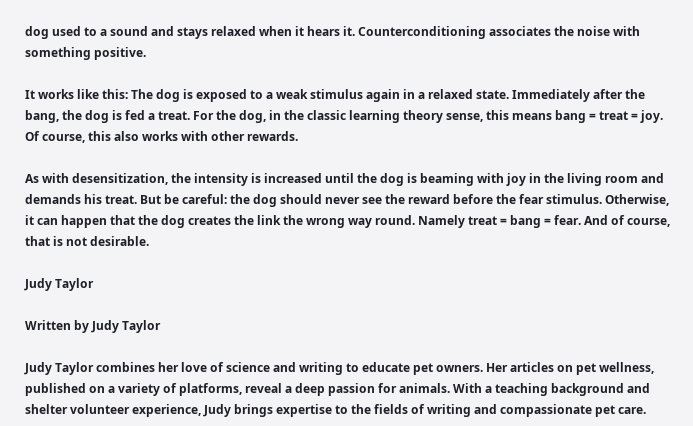dog used to a sound and stays relaxed when it hears it. Counterconditioning associates the noise with something positive.

It works like this: The dog is exposed to a weak stimulus again in a relaxed state. Immediately after the bang, the dog is fed a treat. For the dog, in the classic learning theory sense, this means bang = treat = joy. Of course, this also works with other rewards.

As with desensitization, the intensity is increased until the dog is beaming with joy in the living room and demands his treat. But be careful: the dog should never see the reward before the fear stimulus. Otherwise, it can happen that the dog creates the link the wrong way round. Namely treat = bang = fear. And of course, that is not desirable.

Judy Taylor

Written by Judy Taylor

Judy Taylor combines her love of science and writing to educate pet owners. Her articles on pet wellness, published on a variety of platforms, reveal a deep passion for animals. With a teaching background and shelter volunteer experience, Judy brings expertise to the fields of writing and compassionate pet care.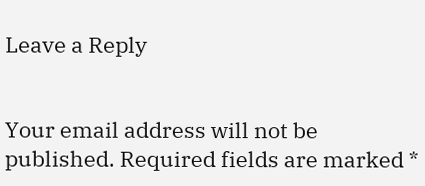Leave a Reply


Your email address will not be published. Required fields are marked *